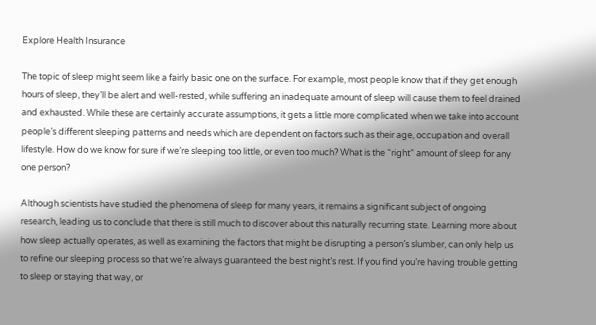Explore Health Insurance

The topic of sleep might seem like a fairly basic one on the surface. For example, most people know that if they get enough hours of sleep, they’ll be alert and well-rested, while suffering an inadequate amount of sleep will cause them to feel drained and exhausted. While these are certainly accurate assumptions, it gets a little more complicated when we take into account people’s different sleeping patterns and needs which are dependent on factors such as their age, occupation and overall lifestyle. How do we know for sure if we’re sleeping too little, or even too much? What is the “right” amount of sleep for any one person?

Although scientists have studied the phenomena of sleep for many years, it remains a significant subject of ongoing research, leading us to conclude that there is still much to discover about this naturally recurring state. Learning more about how sleep actually operates, as well as examining the factors that might be disrupting a person’s slumber, can only help us to refine our sleeping process so that we’re always guaranteed the best night’s rest. If you find you’re having trouble getting to sleep or staying that way, or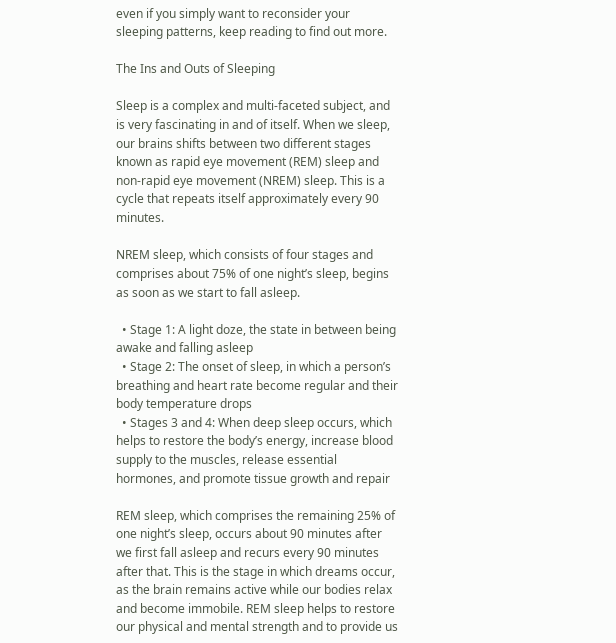even if you simply want to reconsider your sleeping patterns, keep reading to find out more.

The Ins and Outs of Sleeping

Sleep is a complex and multi-faceted subject, and is very fascinating in and of itself. When we sleep, our brains shifts between two different stages known as rapid eye movement (REM) sleep and non-rapid eye movement (NREM) sleep. This is a cycle that repeats itself approximately every 90 minutes.

NREM sleep, which consists of four stages and comprises about 75% of one night’s sleep, begins as soon as we start to fall asleep.

  • Stage 1: A light doze, the state in between being awake and falling asleep
  • Stage 2: The onset of sleep, in which a person’s breathing and heart rate become regular and their body temperature drops
  • Stages 3 and 4: When deep sleep occurs, which helps to restore the body’s energy, increase blood supply to the muscles, release essential hormones, and promote tissue growth and repair

REM sleep, which comprises the remaining 25% of one night’s sleep, occurs about 90 minutes after we first fall asleep and recurs every 90 minutes after that. This is the stage in which dreams occur, as the brain remains active while our bodies relax and become immobile. REM sleep helps to restore our physical and mental strength and to provide us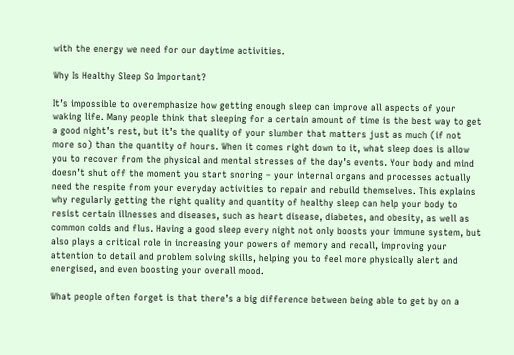with the energy we need for our daytime activities.

Why Is Healthy Sleep So Important?

It’s impossible to overemphasize how getting enough sleep can improve all aspects of your waking life. Many people think that sleeping for a certain amount of time is the best way to get a good night’s rest, but it’s the quality of your slumber that matters just as much (if not more so) than the quantity of hours. When it comes right down to it, what sleep does is allow you to recover from the physical and mental stresses of the day’s events. Your body and mind doesn’t shut off the moment you start snoring – your internal organs and processes actually need the respite from your everyday activities to repair and rebuild themselves. This explains why regularly getting the right quality and quantity of healthy sleep can help your body to resist certain illnesses and diseases, such as heart disease, diabetes, and obesity, as well as common colds and flus. Having a good sleep every night not only boosts your immune system, but also plays a critical role in increasing your powers of memory and recall, improving your attention to detail and problem solving skills, helping you to feel more physically alert and energised, and even boosting your overall mood.

What people often forget is that there’s a big difference between being able to get by on a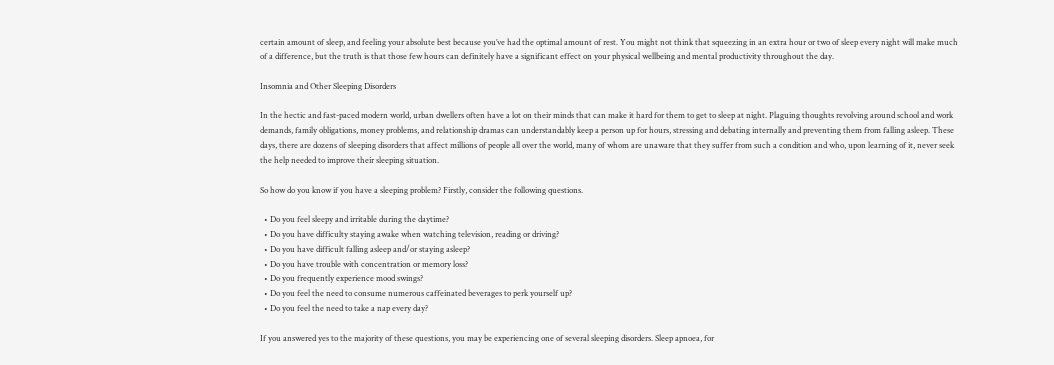certain amount of sleep, and feeling your absolute best because you’ve had the optimal amount of rest. You might not think that squeezing in an extra hour or two of sleep every night will make much of a difference, but the truth is that those few hours can definitely have a significant effect on your physical wellbeing and mental productivity throughout the day.

Insomnia and Other Sleeping Disorders

In the hectic and fast-paced modern world, urban dwellers often have a lot on their minds that can make it hard for them to get to sleep at night. Plaguing thoughts revolving around school and work demands, family obligations, money problems, and relationship dramas can understandably keep a person up for hours, stressing and debating internally and preventing them from falling asleep. These days, there are dozens of sleeping disorders that affect millions of people all over the world, many of whom are unaware that they suffer from such a condition and who, upon learning of it, never seek the help needed to improve their sleeping situation.

So how do you know if you have a sleeping problem? Firstly, consider the following questions.

  • Do you feel sleepy and irritable during the daytime?
  • Do you have difficulty staying awake when watching television, reading or driving?
  • Do you have difficult falling asleep and/or staying asleep?
  • Do you have trouble with concentration or memory loss?
  • Do you frequently experience mood swings?
  • Do you feel the need to consume numerous caffeinated beverages to perk yourself up?
  • Do you feel the need to take a nap every day?

If you answered yes to the majority of these questions, you may be experiencing one of several sleeping disorders. Sleep apnoea, for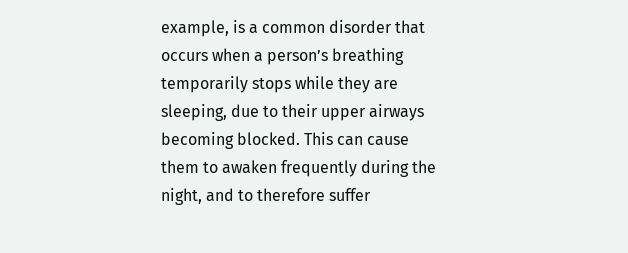example, is a common disorder that occurs when a person’s breathing temporarily stops while they are sleeping, due to their upper airways becoming blocked. This can cause them to awaken frequently during the night, and to therefore suffer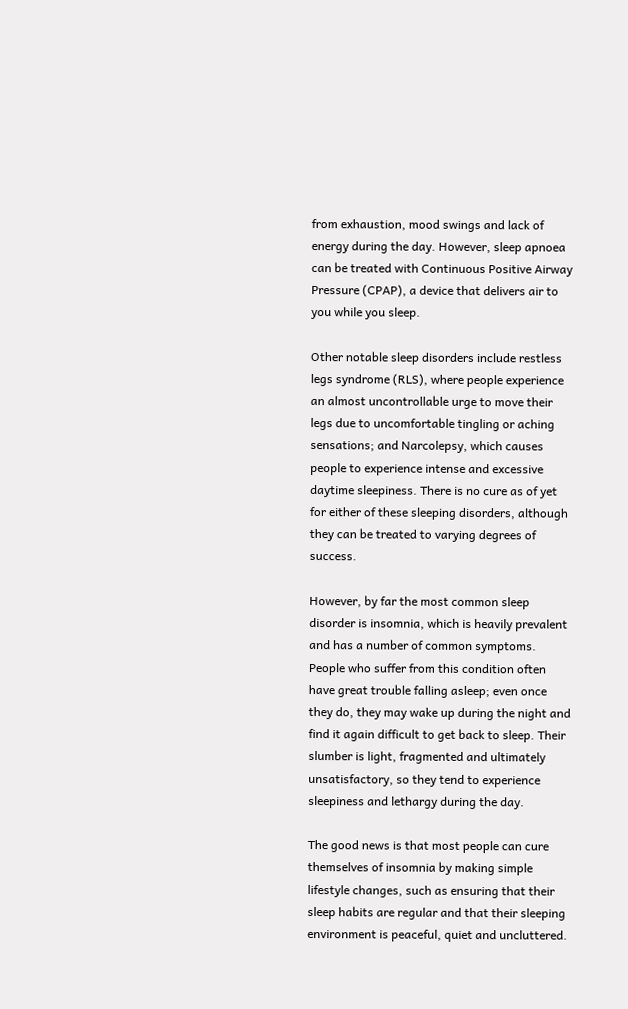from exhaustion, mood swings and lack of energy during the day. However, sleep apnoea can be treated with Continuous Positive Airway Pressure (CPAP), a device that delivers air to you while you sleep.

Other notable sleep disorders include restless legs syndrome (RLS), where people experience an almost uncontrollable urge to move their legs due to uncomfortable tingling or aching sensations; and Narcolepsy, which causes people to experience intense and excessive daytime sleepiness. There is no cure as of yet for either of these sleeping disorders, although they can be treated to varying degrees of success.

However, by far the most common sleep disorder is insomnia, which is heavily prevalent and has a number of common symptoms. People who suffer from this condition often have great trouble falling asleep; even once they do, they may wake up during the night and find it again difficult to get back to sleep. Their slumber is light, fragmented and ultimately unsatisfactory, so they tend to experience sleepiness and lethargy during the day.

The good news is that most people can cure themselves of insomnia by making simple lifestyle changes, such as ensuring that their sleep habits are regular and that their sleeping environment is peaceful, quiet and uncluttered.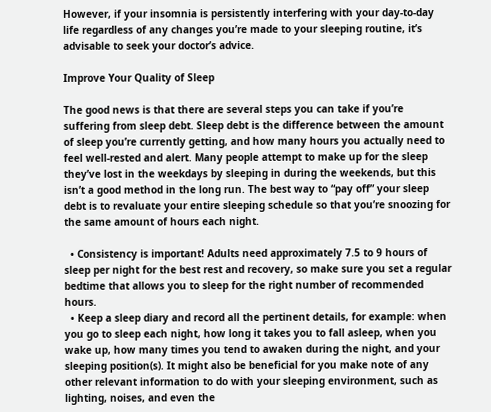However, if your insomnia is persistently interfering with your day-to-day life regardless of any changes you’re made to your sleeping routine, it’s advisable to seek your doctor’s advice.

Improve Your Quality of Sleep

The good news is that there are several steps you can take if you’re suffering from sleep debt. Sleep debt is the difference between the amount of sleep you’re currently getting, and how many hours you actually need to feel well-rested and alert. Many people attempt to make up for the sleep they’ve lost in the weekdays by sleeping in during the weekends, but this isn’t a good method in the long run. The best way to “pay off” your sleep debt is to revaluate your entire sleeping schedule so that you’re snoozing for the same amount of hours each night.

  • Consistency is important! Adults need approximately 7.5 to 9 hours of sleep per night for the best rest and recovery, so make sure you set a regular bedtime that allows you to sleep for the right number of recommended hours.
  • Keep a sleep diary and record all the pertinent details, for example: when you go to sleep each night, how long it takes you to fall asleep, when you wake up, how many times you tend to awaken during the night, and your sleeping position(s). It might also be beneficial for you make note of any other relevant information to do with your sleeping environment, such as lighting, noises, and even the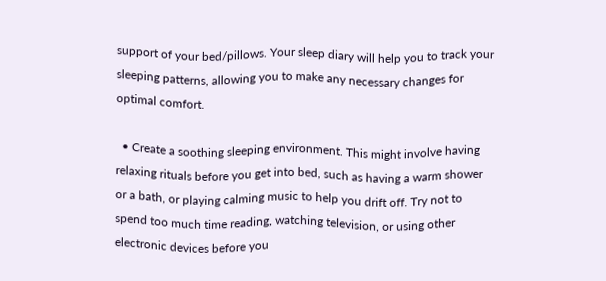support of your bed/pillows. Your sleep diary will help you to track your sleeping patterns, allowing you to make any necessary changes for optimal comfort.

  • Create a soothing sleeping environment. This might involve having relaxing rituals before you get into bed, such as having a warm shower or a bath, or playing calming music to help you drift off. Try not to spend too much time reading, watching television, or using other electronic devices before you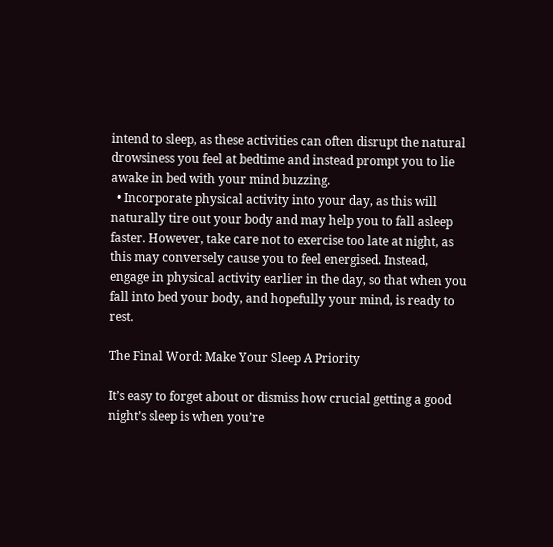intend to sleep, as these activities can often disrupt the natural drowsiness you feel at bedtime and instead prompt you to lie awake in bed with your mind buzzing.
  • Incorporate physical activity into your day, as this will naturally tire out your body and may help you to fall asleep faster. However, take care not to exercise too late at night, as this may conversely cause you to feel energised. Instead, engage in physical activity earlier in the day, so that when you fall into bed your body, and hopefully your mind, is ready to rest.

The Final Word: Make Your Sleep A Priority

It’s easy to forget about or dismiss how crucial getting a good night’s sleep is when you’re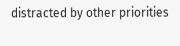distracted by other priorities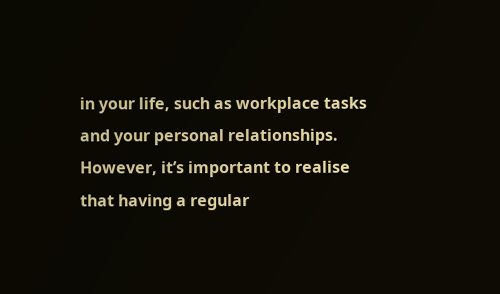in your life, such as workplace tasks and your personal relationships. However, it’s important to realise that having a regular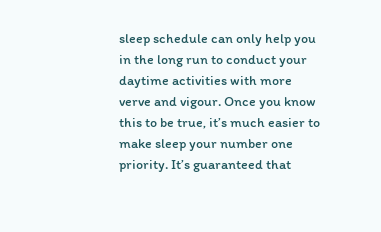sleep schedule can only help you in the long run to conduct your daytime activities with more verve and vigour. Once you know this to be true, it’s much easier to make sleep your number one priority. It’s guaranteed that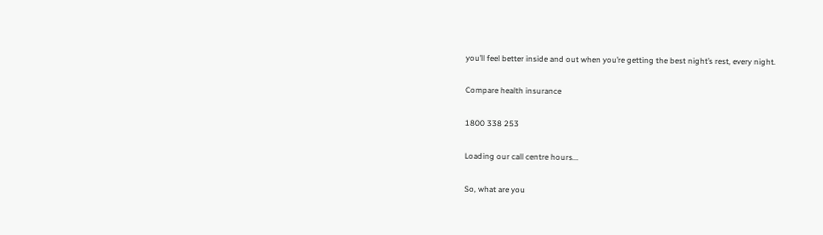you’ll feel better inside and out when you’re getting the best night’s rest, every night.

Compare health insurance

1800 338 253

Loading our call centre hours...

So, what are you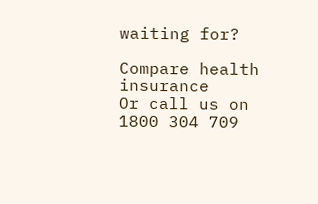waiting for?

Compare health insurance
Or call us on 1800 304 709